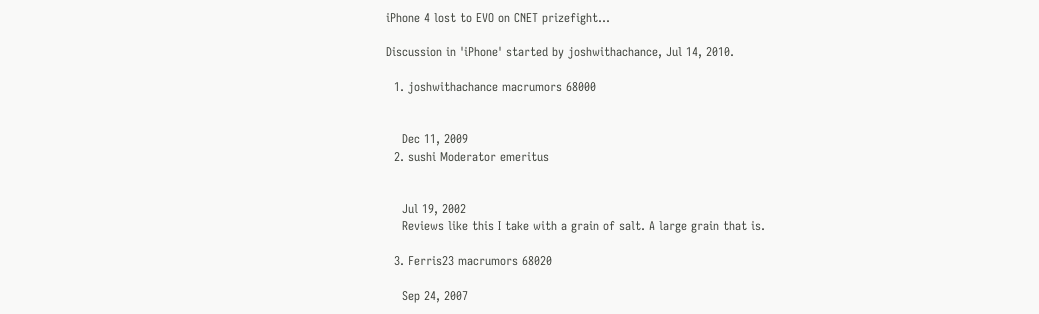iPhone 4 lost to EVO on CNET prizefight...

Discussion in 'iPhone' started by joshwithachance, Jul 14, 2010.

  1. joshwithachance macrumors 68000


    Dec 11, 2009
  2. sushi Moderator emeritus


    Jul 19, 2002
    Reviews like this I take with a grain of salt. A large grain that is.

  3. Ferris23 macrumors 68020

    Sep 24, 2007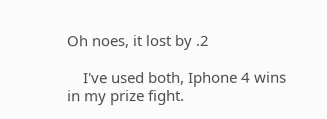Oh noes, it lost by .2

    I've used both, Iphone 4 wins in my prize fight.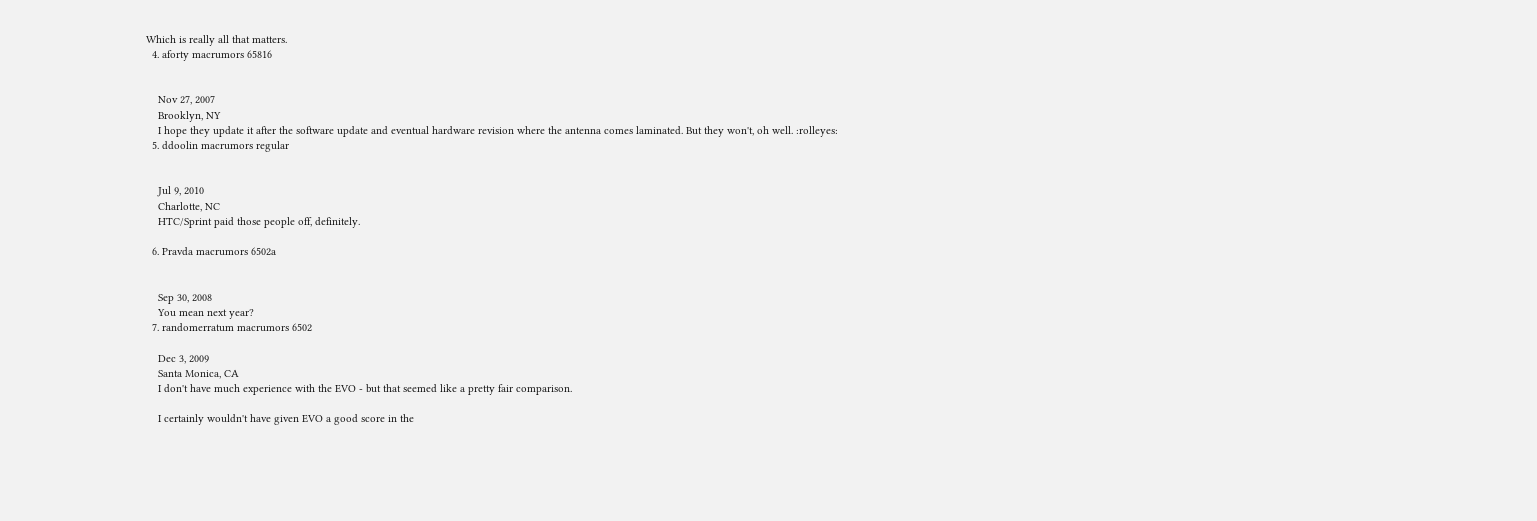Which is really all that matters.
  4. aforty macrumors 65816


    Nov 27, 2007
    Brooklyn, NY
    I hope they update it after the software update and eventual hardware revision where the antenna comes laminated. But they won't, oh well. :rolleyes:
  5. ddoolin macrumors regular


    Jul 9, 2010
    Charlotte, NC
    HTC/Sprint paid those people off, definitely.

  6. Pravda macrumors 6502a


    Sep 30, 2008
    You mean next year?
  7. randomerratum macrumors 6502

    Dec 3, 2009
    Santa Monica, CA
    I don't have much experience with the EVO - but that seemed like a pretty fair comparison.

    I certainly wouldn't have given EVO a good score in the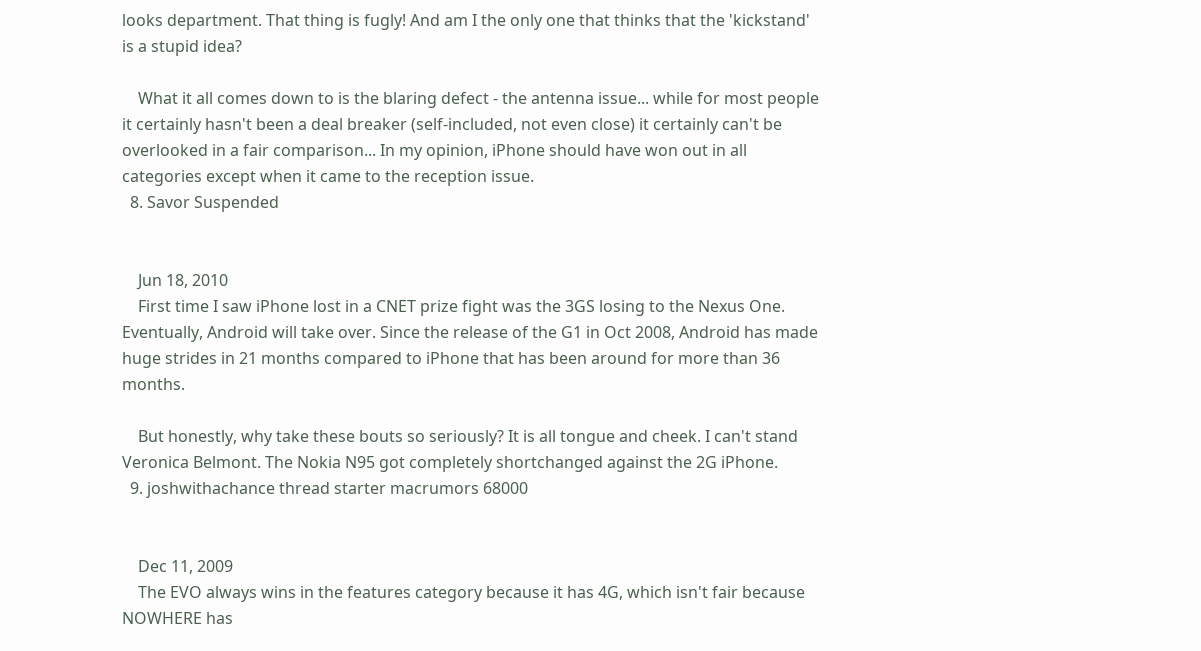looks department. That thing is fugly! And am I the only one that thinks that the 'kickstand' is a stupid idea?

    What it all comes down to is the blaring defect - the antenna issue... while for most people it certainly hasn't been a deal breaker (self-included, not even close) it certainly can't be overlooked in a fair comparison... In my opinion, iPhone should have won out in all categories except when it came to the reception issue.
  8. Savor Suspended


    Jun 18, 2010
    First time I saw iPhone lost in a CNET prize fight was the 3GS losing to the Nexus One. Eventually, Android will take over. Since the release of the G1 in Oct 2008, Android has made huge strides in 21 months compared to iPhone that has been around for more than 36 months.

    But honestly, why take these bouts so seriously? It is all tongue and cheek. I can't stand Veronica Belmont. The Nokia N95 got completely shortchanged against the 2G iPhone.
  9. joshwithachance thread starter macrumors 68000


    Dec 11, 2009
    The EVO always wins in the features category because it has 4G, which isn't fair because NOWHERE has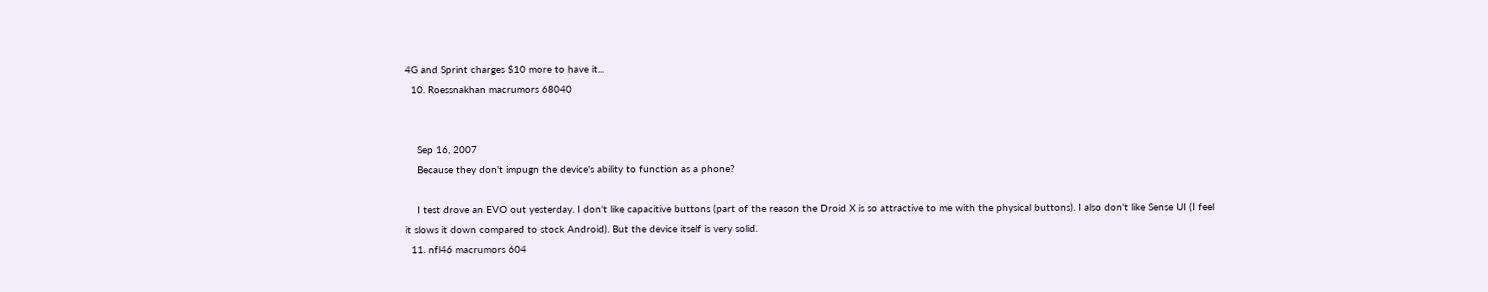4G and Sprint charges $10 more to have it...
  10. Roessnakhan macrumors 68040


    Sep 16, 2007
    Because they don't impugn the device's ability to function as a phone?

    I test drove an EVO out yesterday. I don't like capacitive buttons (part of the reason the Droid X is so attractive to me with the physical buttons). I also don't like Sense UI (I feel it slows it down compared to stock Android). But the device itself is very solid.
  11. nfl46 macrumors 604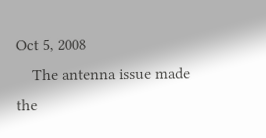Oct 5, 2008
    The antenna issue made the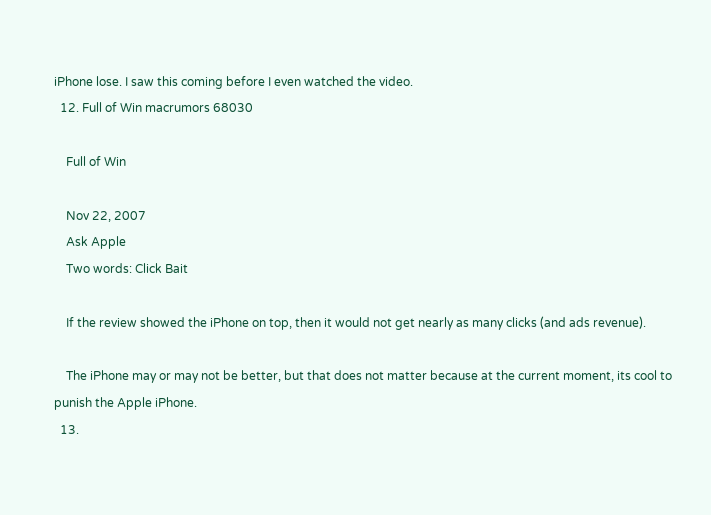iPhone lose. I saw this coming before I even watched the video.
  12. Full of Win macrumors 68030

    Full of Win

    Nov 22, 2007
    Ask Apple
    Two words: Click Bait

    If the review showed the iPhone on top, then it would not get nearly as many clicks (and ads revenue).

    The iPhone may or may not be better, but that does not matter because at the current moment, its cool to punish the Apple iPhone.
  13.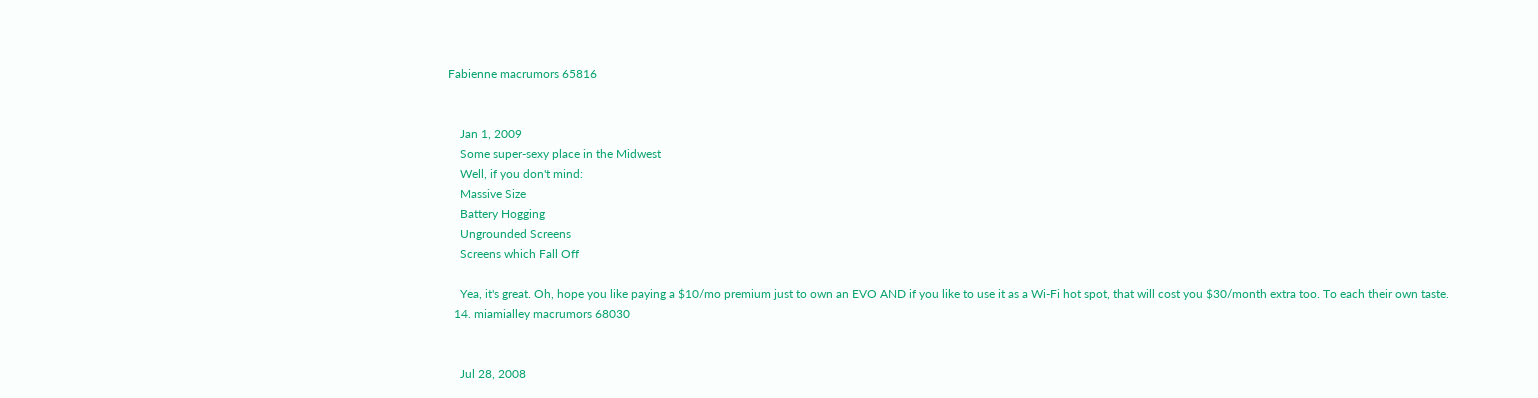Fabienne macrumors 65816


    Jan 1, 2009
    Some super-sexy place in the Midwest
    Well, if you don't mind:
    Massive Size
    Battery Hogging
    Ungrounded Screens
    Screens which Fall Off

    Yea, it's great. Oh, hope you like paying a $10/mo premium just to own an EVO AND if you like to use it as a Wi-Fi hot spot, that will cost you $30/month extra too. To each their own taste.
  14. miamialley macrumors 68030


    Jul 28, 2008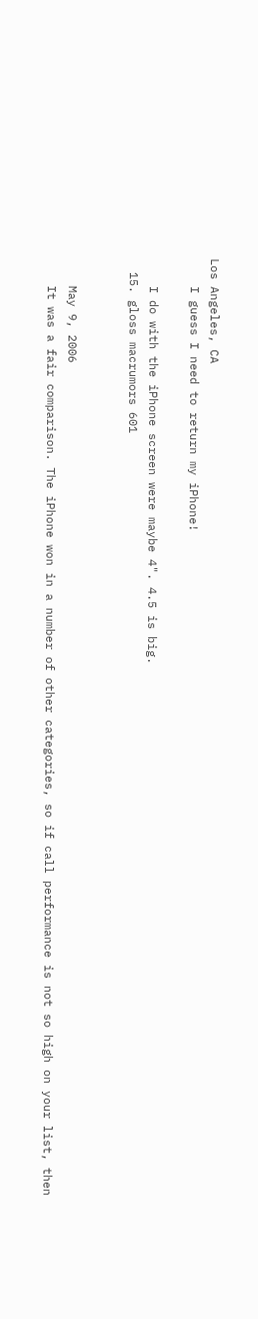Los Angeles, CA
    I guess I need to return my iPhone!

    I do with the iPhone screen were maybe 4". 4.5 is big.
  15. gloss macrumors 601


    May 9, 2006
    It was a fair comparison. The iPhone won in a number of other categories, so if call performance is not so high on your list, then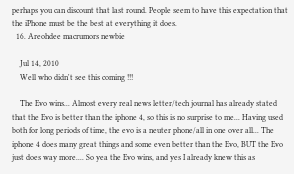perhaps you can discount that last round. People seem to have this expectation that the iPhone must be the best at everything it does.
  16. Areohdee macrumors newbie

    Jul 14, 2010
    Well who didn't see this coming !!!

    The Evo wins... Almost every real news letter/tech journal has already stated that the Evo is better than the iphone 4, so this is no surprise to me... Having used both for long periods of time, the evo is a neuter phone/all in one over all... The iphone 4 does many great things and some even better than the Evo, BUT the Evo just does way more.... So yea the Evo wins, and yes I already knew this as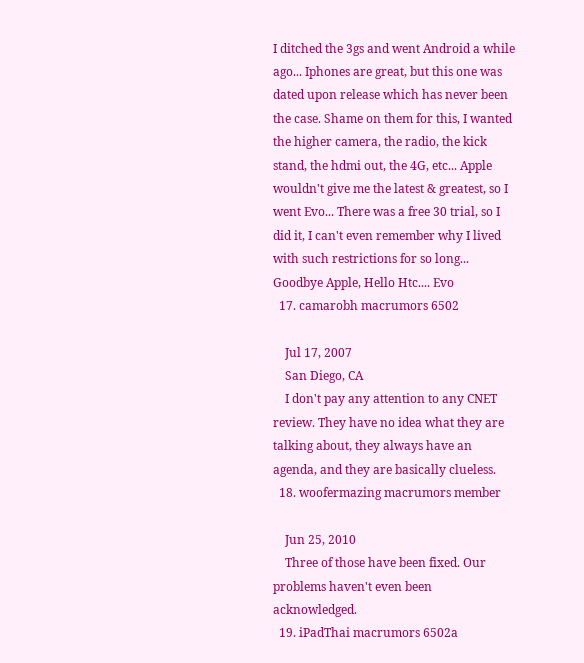I ditched the 3gs and went Android a while ago... Iphones are great, but this one was dated upon release which has never been the case. Shame on them for this, I wanted the higher camera, the radio, the kick stand, the hdmi out, the 4G, etc... Apple wouldn't give me the latest & greatest, so I went Evo... There was a free 30 trial, so I did it, I can't even remember why I lived with such restrictions for so long... Goodbye Apple, Hello Htc.... Evo
  17. camarobh macrumors 6502

    Jul 17, 2007
    San Diego, CA
    I don't pay any attention to any CNET review. They have no idea what they are talking about, they always have an agenda, and they are basically clueless.
  18. woofermazing macrumors member

    Jun 25, 2010
    Three of those have been fixed. Our problems haven't even been acknowledged.
  19. iPadThai macrumors 6502a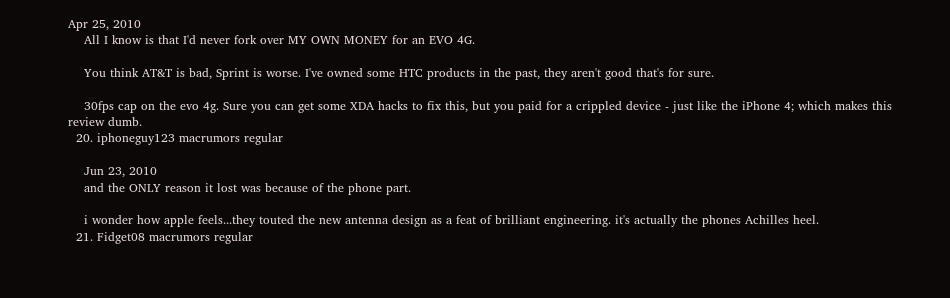Apr 25, 2010
    All I know is that I'd never fork over MY OWN MONEY for an EVO 4G.

    You think AT&T is bad, Sprint is worse. I've owned some HTC products in the past, they aren't good that's for sure.

    30fps cap on the evo 4g. Sure you can get some XDA hacks to fix this, but you paid for a crippled device - just like the iPhone 4; which makes this review dumb.
  20. iphoneguy123 macrumors regular

    Jun 23, 2010
    and the ONLY reason it lost was because of the phone part.

    i wonder how apple feels...they touted the new antenna design as a feat of brilliant engineering. it's actually the phones Achilles heel.
  21. Fidget08 macrumors regular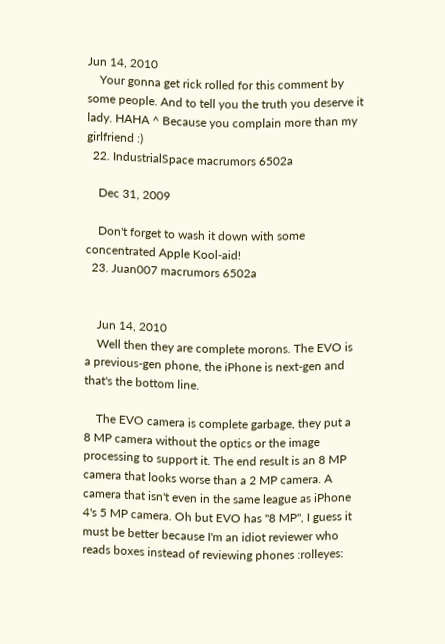Jun 14, 2010
    Your gonna get rick rolled for this comment by some people. And to tell you the truth you deserve it lady. HAHA ^ Because you complain more than my girlfriend :)
  22. IndustrialSpace macrumors 6502a

    Dec 31, 2009

    Don't forget to wash it down with some concentrated Apple Kool-aid!
  23. Juan007 macrumors 6502a


    Jun 14, 2010
    Well then they are complete morons. The EVO is a previous-gen phone, the iPhone is next-gen and that's the bottom line.

    The EVO camera is complete garbage, they put a 8 MP camera without the optics or the image processing to support it. The end result is an 8 MP camera that looks worse than a 2 MP camera. A camera that isn't even in the same league as iPhone 4's 5 MP camera. Oh but EVO has "8 MP", I guess it must be better because I'm an idiot reviewer who reads boxes instead of reviewing phones :rolleyes: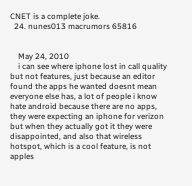CNET is a complete joke.
  24. nunes013 macrumors 65816


    May 24, 2010
    i can see where iphone lost in call quality but not features, just because an editor found the apps he wanted doesnt mean everyone else has, a lot of people i know hate android because there are no apps, they were expecting an iphone for verizon but when they actually got it they were disappointed, and also that wireless hotspot, which is a cool feature, is not apples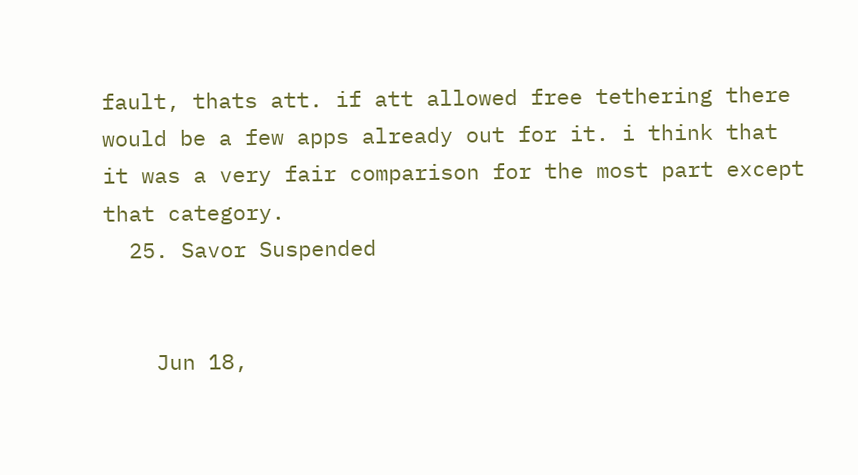fault, thats att. if att allowed free tethering there would be a few apps already out for it. i think that it was a very fair comparison for the most part except that category.
  25. Savor Suspended


    Jun 18,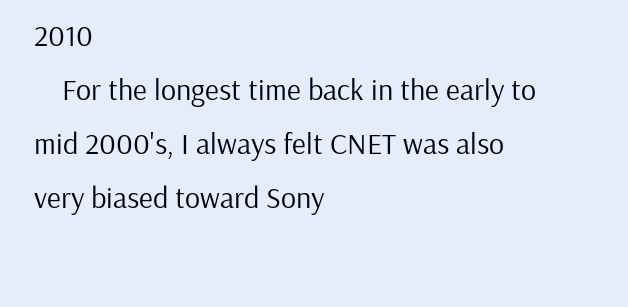2010
    For the longest time back in the early to mid 2000's, I always felt CNET was also very biased toward Sony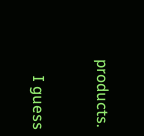products.

    I guess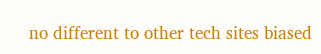no different to other tech sites biased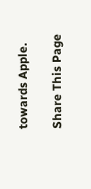towards Apple.

Share This Page